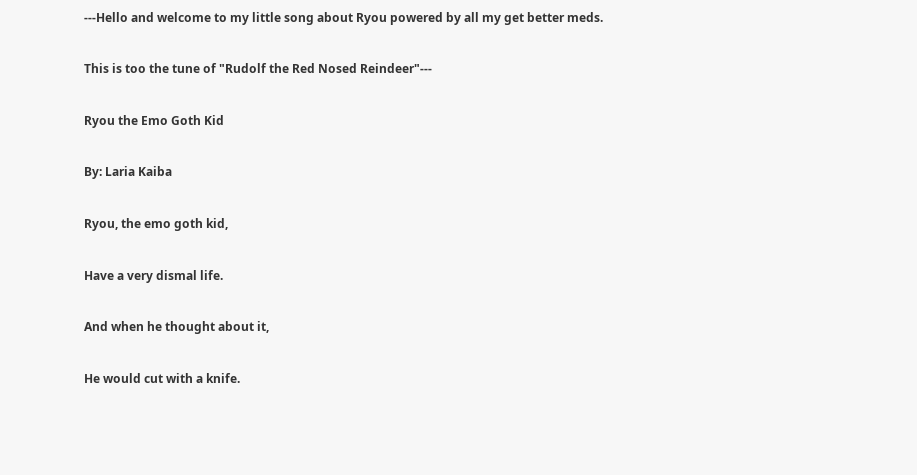---Hello and welcome to my little song about Ryou powered by all my get better meds.

This is too the tune of "Rudolf the Red Nosed Reindeer"---

Ryou the Emo Goth Kid

By: Laria Kaiba

Ryou, the emo goth kid,

Have a very dismal life.

And when he thought about it,

He would cut with a knife.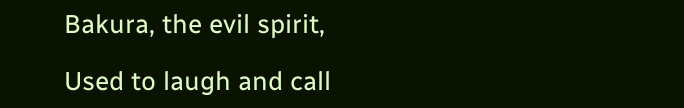Bakura, the evil spirit,

Used to laugh and call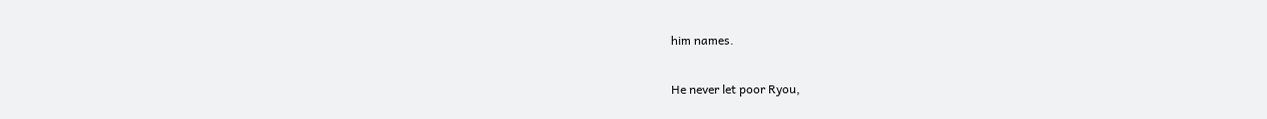him names.

He never let poor Ryou,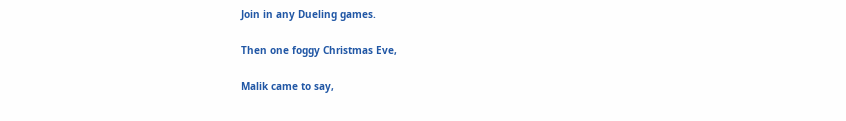Join in any Dueling games.

Then one foggy Christmas Eve,

Malik came to say,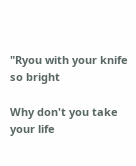"Ryou with your knife so bright

Why don't you take your life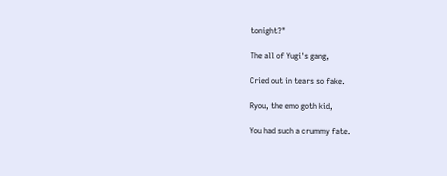tonight?"

The all of Yugi's gang,

Cried out in tears so fake.

Ryou, the emo goth kid,

You had such a crummy fate.